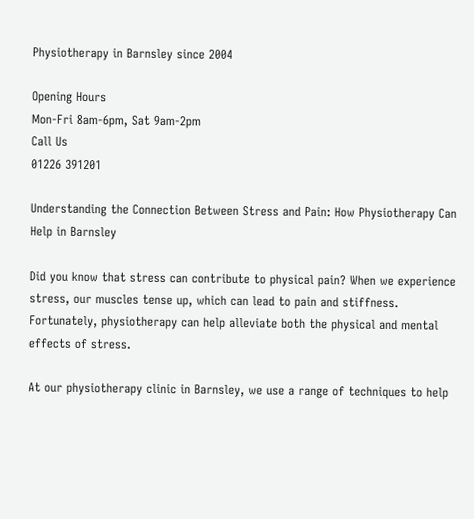Physiotherapy in Barnsley since 2004

Opening Hours
Mon-Fri 8am-6pm, Sat 9am-2pm
Call Us
01226 391201

Understanding the Connection Between Stress and Pain: How Physiotherapy Can Help in Barnsley

Did you know that stress can contribute to physical pain? When we experience stress, our muscles tense up, which can lead to pain and stiffness. Fortunately, physiotherapy can help alleviate both the physical and mental effects of stress.

At our physiotherapy clinic in Barnsley, we use a range of techniques to help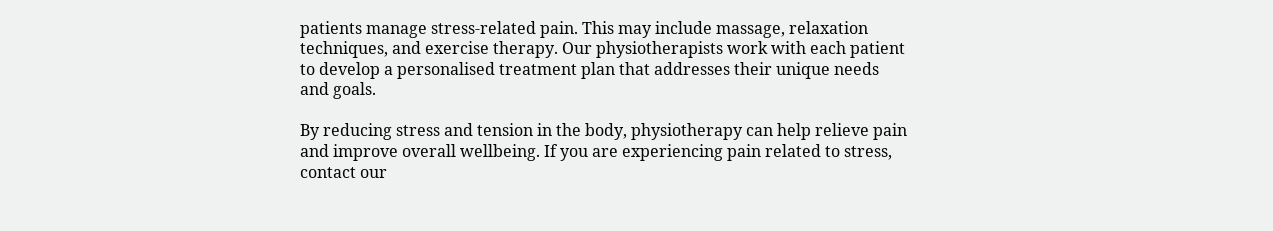patients manage stress-related pain. This may include massage, relaxation techniques, and exercise therapy. Our physiotherapists work with each patient to develop a personalised treatment plan that addresses their unique needs and goals.

By reducing stress and tension in the body, physiotherapy can help relieve pain and improve overall wellbeing. If you are experiencing pain related to stress, contact our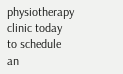physiotherapy clinic today to schedule an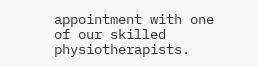appointment with one of our skilled physiotherapists.